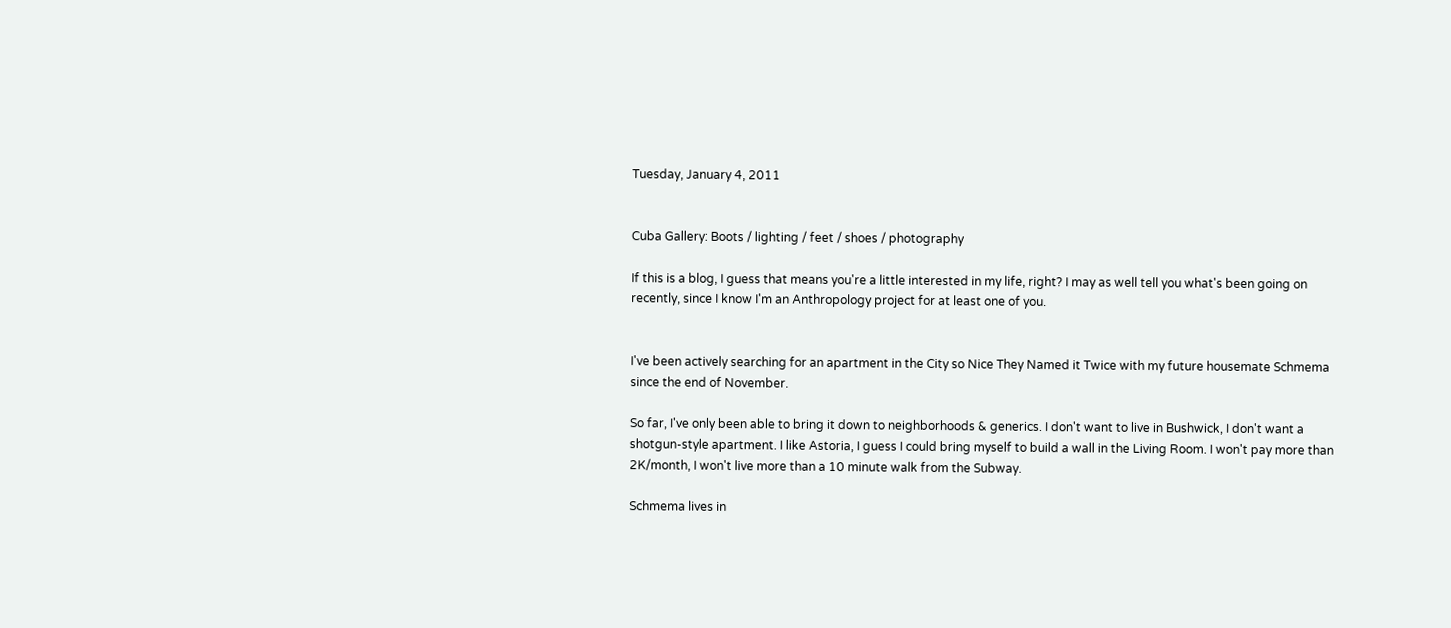Tuesday, January 4, 2011


Cuba Gallery: Boots / lighting / feet / shoes / photography

If this is a blog, I guess that means you're a little interested in my life, right? I may as well tell you what's been going on recently, since I know I'm an Anthropology project for at least one of you.


I've been actively searching for an apartment in the City so Nice They Named it Twice with my future housemate Schmema since the end of November.

So far, I've only been able to bring it down to neighborhoods & generics. I don't want to live in Bushwick, I don't want a shotgun-style apartment. I like Astoria, I guess I could bring myself to build a wall in the Living Room. I won't pay more than 2K/month, I won't live more than a 10 minute walk from the Subway.

Schmema lives in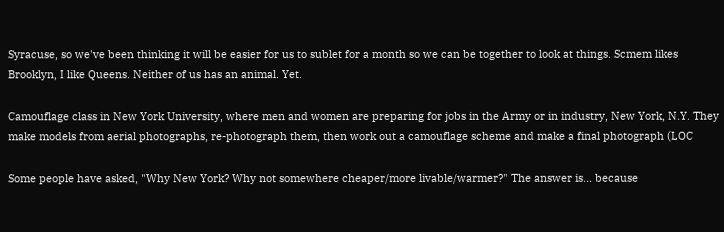Syracuse, so we've been thinking it will be easier for us to sublet for a month so we can be together to look at things. Scmem likes Brooklyn, I like Queens. Neither of us has an animal. Yet.

Camouflage class in New York University, where men and women are preparing for jobs in the Army or in industry, New York, N.Y. They make models from aerial photographs, re-photograph them, then work out a camouflage scheme and make a final photograph (LOC

Some people have asked, "Why New York? Why not somewhere cheaper/more livable/warmer?" The answer is... because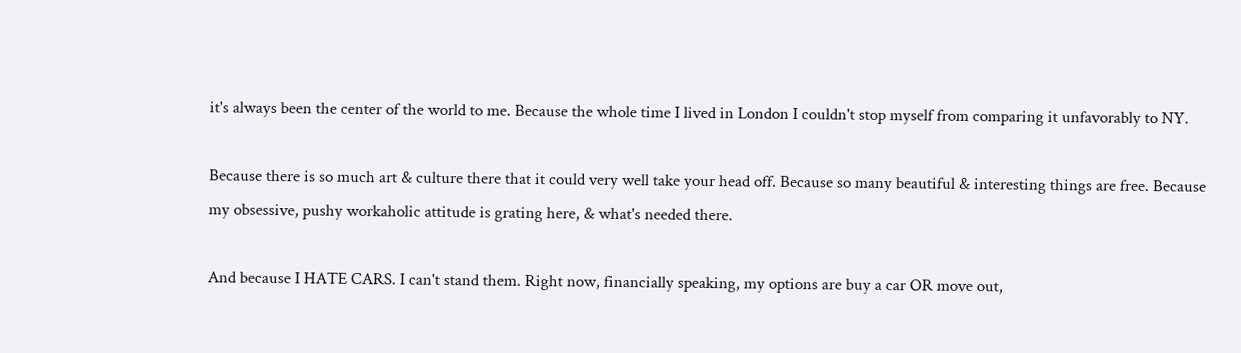it's always been the center of the world to me. Because the whole time I lived in London I couldn't stop myself from comparing it unfavorably to NY.

Because there is so much art & culture there that it could very well take your head off. Because so many beautiful & interesting things are free. Because my obsessive, pushy workaholic attitude is grating here, & what's needed there.

And because I HATE CARS. I can't stand them. Right now, financially speaking, my options are buy a car OR move out,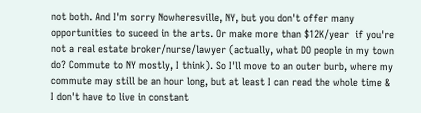not both. And I'm sorry Nowheresville, NY, but you don't offer many opportunities to suceed in the arts. Or make more than $12K/year  if you're not a real estate broker/nurse/lawyer (actually, what DO people in my town do? Commute to NY mostly, I think). So I'll move to an outer burb, where my commute may still be an hour long, but at least I can read the whole time & I don't have to live in constant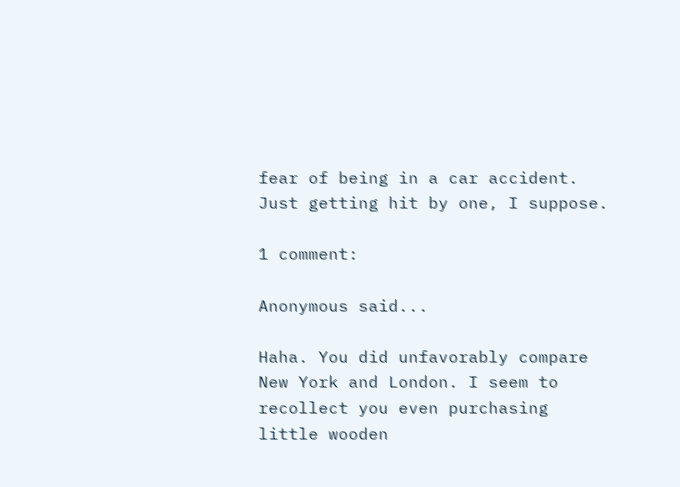fear of being in a car accident. Just getting hit by one, I suppose.

1 comment:

Anonymous said...

Haha. You did unfavorably compare New York and London. I seem to recollect you even purchasing little wooden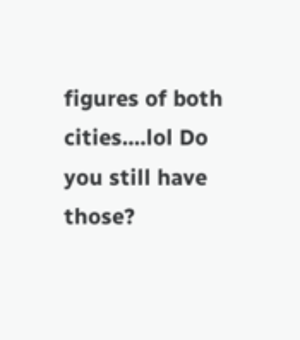figures of both cities....lol Do you still have those?